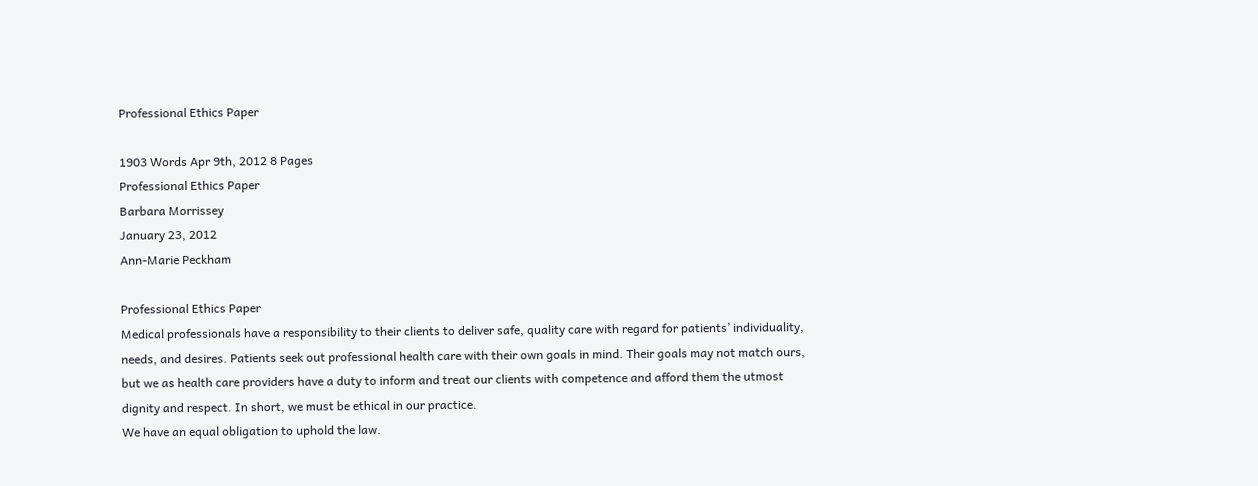Professional Ethics Paper

1903 Words Apr 9th, 2012 8 Pages
Professional Ethics Paper
Barbara Morrissey
January 23, 2012
Ann-Marie Peckham

Professional Ethics Paper
Medical professionals have a responsibility to their clients to deliver safe, quality care with regard for patients’ individuality, needs, and desires. Patients seek out professional health care with their own goals in mind. Their goals may not match ours, but we as health care providers have a duty to inform and treat our clients with competence and afford them the utmost dignity and respect. In short, we must be ethical in our practice.
We have an equal obligation to uphold the law.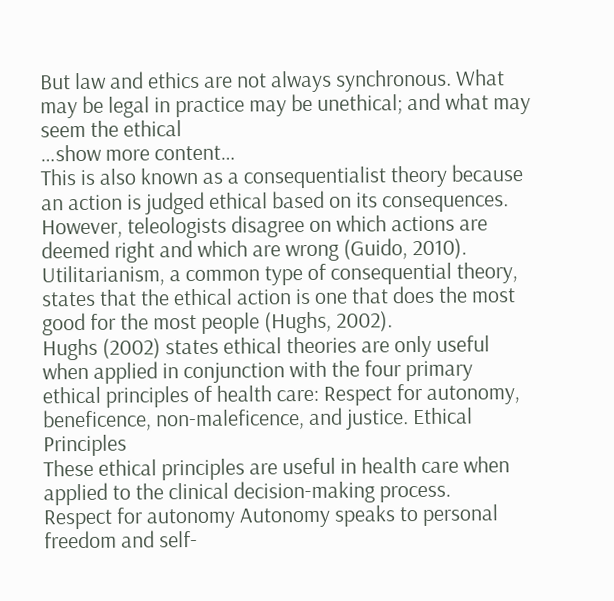But law and ethics are not always synchronous. What may be legal in practice may be unethical; and what may seem the ethical
…show more content…
This is also known as a consequentialist theory because an action is judged ethical based on its consequences. However, teleologists disagree on which actions are deemed right and which are wrong (Guido, 2010). Utilitarianism, a common type of consequential theory, states that the ethical action is one that does the most good for the most people (Hughs, 2002).
Hughs (2002) states ethical theories are only useful when applied in conjunction with the four primary ethical principles of health care: Respect for autonomy, beneficence, non-maleficence, and justice. Ethical Principles
These ethical principles are useful in health care when applied to the clinical decision-making process.
Respect for autonomy Autonomy speaks to personal freedom and self-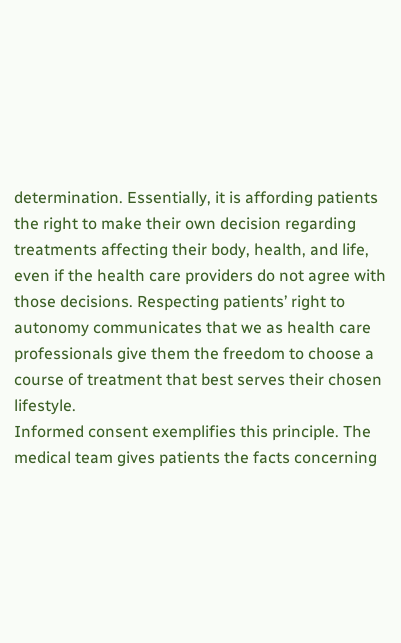determination. Essentially, it is affording patients the right to make their own decision regarding treatments affecting their body, health, and life, even if the health care providers do not agree with those decisions. Respecting patients’ right to autonomy communicates that we as health care professionals give them the freedom to choose a course of treatment that best serves their chosen lifestyle.
Informed consent exemplifies this principle. The medical team gives patients the facts concerning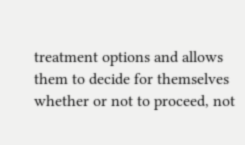treatment options and allows them to decide for themselves whether or not to proceed, not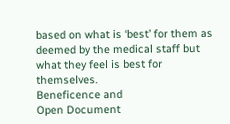based on what is ‘best’ for them as deemed by the medical staff but what they feel is best for themselves.
Beneficence and
Open Document